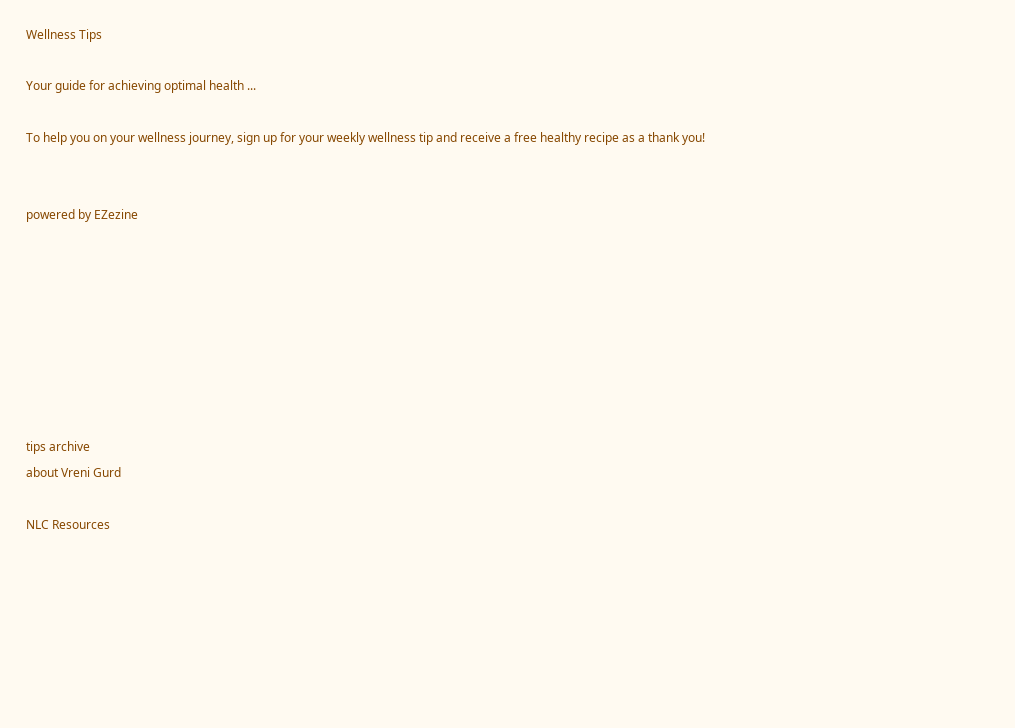Wellness Tips

Your guide for achieving optimal health ...

To help you on your wellness journey, sign up for your weekly wellness tip and receive a free healthy recipe as a thank you!


powered by EZezine








tips archive
about Vreni Gurd

NLC Resources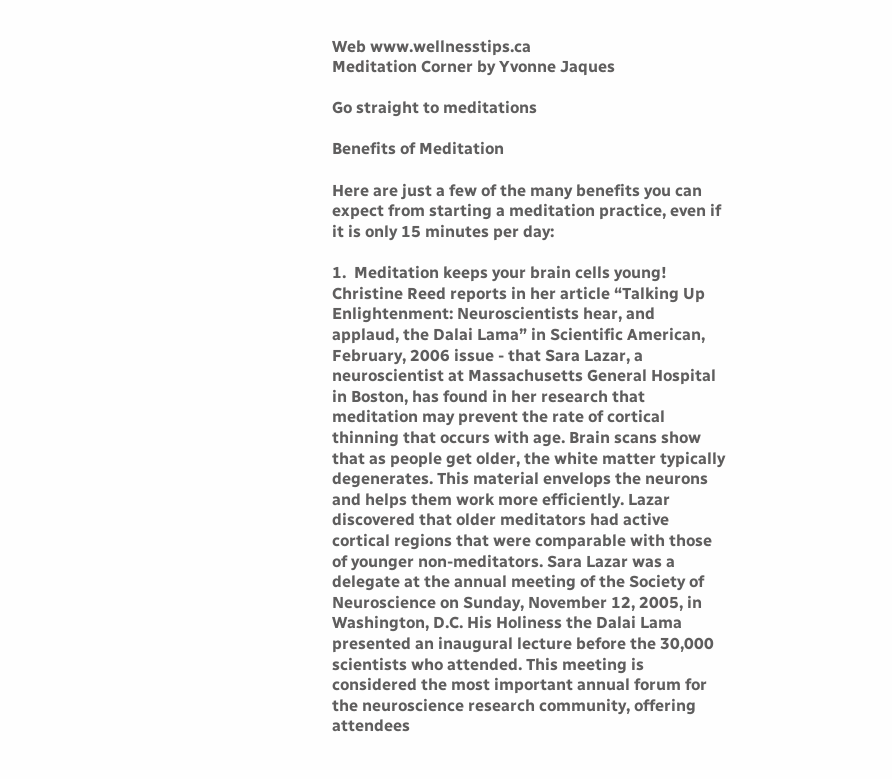Web www.wellnesstips.ca
Meditation Corner by Yvonne Jaques

Go straight to meditations

Benefits of Meditation

Here are just a few of the many benefits you can expect from starting a meditation practice, even if it is only 15 minutes per day:

1.  Meditation keeps your brain cells young!
Christine Reed reports in her article “Talking Up Enlightenment: Neuroscientists hear, and applaud, the Dalai Lama” in Scientific American, February, 2006 issue - that Sara Lazar, a neuroscientist at Massachusetts General Hospital in Boston, has found in her research that meditation may prevent the rate of cortical thinning that occurs with age. Brain scans show that as people get older, the white matter typically degenerates. This material envelops the neurons and helps them work more efficiently. Lazar discovered that older meditators had active cortical regions that were comparable with those of younger non-meditators. Sara Lazar was a delegate at the annual meeting of the Society of Neuroscience on Sunday, November 12, 2005, in Washington, D.C. His Holiness the Dalai Lama presented an inaugural lecture before the 30,000 scientists who attended. This meeting is considered the most important annual forum for the neuroscience research community, offering attendees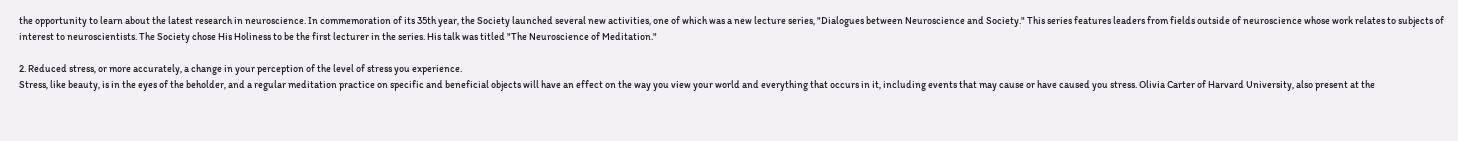the opportunity to learn about the latest research in neuroscience. In commemoration of its 35th year, the Society launched several new activities, one of which was a new lecture series, "Dialogues between Neuroscience and Society." This series features leaders from fields outside of neuroscience whose work relates to subjects of interest to neuroscientists. The Society chose His Holiness to be the first lecturer in the series. His talk was titled "The Neuroscience of Meditation."

2. Reduced stress, or more accurately, a change in your perception of the level of stress you experience.
Stress, like beauty, is in the eyes of the beholder, and a regular meditation practice on specific and beneficial objects will have an effect on the way you view your world and everything that occurs in it, including events that may cause or have caused you stress. Olivia Carter of Harvard University, also present at the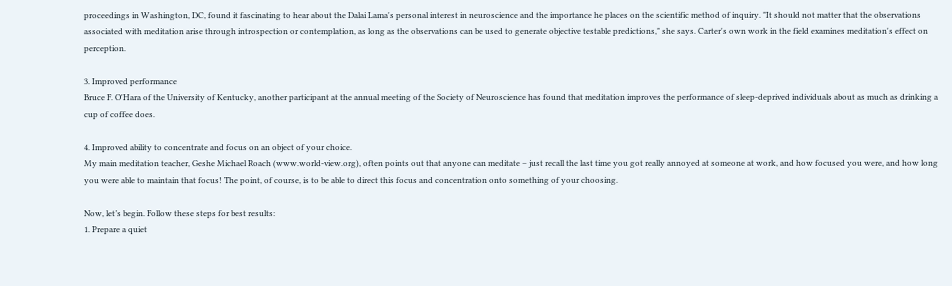proceedings in Washington, DC, found it fascinating to hear about the Dalai Lama's personal interest in neuroscience and the importance he places on the scientific method of inquiry. "It should not matter that the observations associated with meditation arise through introspection or contemplation, as long as the observations can be used to generate objective testable predictions," she says. Carter's own work in the field examines meditation's effect on perception.

3. Improved performance
Bruce F. O'Hara of the University of Kentucky, another participant at the annual meeting of the Society of Neuroscience has found that meditation improves the performance of sleep-deprived individuals about as much as drinking a cup of coffee does.

4. Improved ability to concentrate and focus on an object of your choice.
My main meditation teacher, Geshe Michael Roach (www.world-view.org), often points out that anyone can meditate – just recall the last time you got really annoyed at someone at work, and how focused you were, and how long you were able to maintain that focus! The point, of course, is to be able to direct this focus and concentration onto something of your choosing.

Now, let’s begin. Follow these steps for best results:
1. Prepare a quiet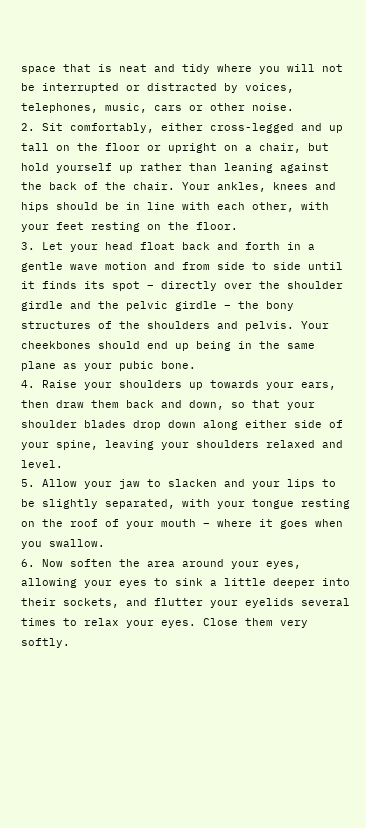space that is neat and tidy where you will not be interrupted or distracted by voices, telephones, music, cars or other noise.
2. Sit comfortably, either cross-legged and up tall on the floor or upright on a chair, but hold yourself up rather than leaning against the back of the chair. Your ankles, knees and hips should be in line with each other, with your feet resting on the floor.
3. Let your head float back and forth in a gentle wave motion and from side to side until it finds its spot – directly over the shoulder girdle and the pelvic girdle – the bony structures of the shoulders and pelvis. Your cheekbones should end up being in the same plane as your pubic bone.
4. Raise your shoulders up towards your ears, then draw them back and down, so that your shoulder blades drop down along either side of your spine, leaving your shoulders relaxed and level.
5. Allow your jaw to slacken and your lips to be slightly separated, with your tongue resting on the roof of your mouth – where it goes when you swallow.
6. Now soften the area around your eyes, allowing your eyes to sink a little deeper into their sockets, and flutter your eyelids several times to relax your eyes. Close them very softly.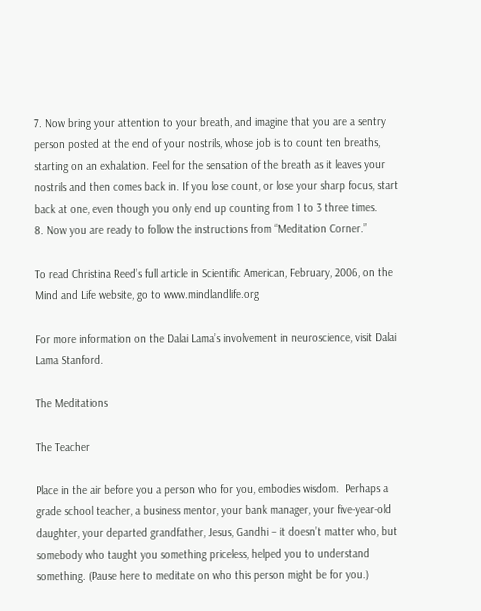7. Now bring your attention to your breath, and imagine that you are a sentry person posted at the end of your nostrils, whose job is to count ten breaths, starting on an exhalation. Feel for the sensation of the breath as it leaves your nostrils and then comes back in. If you lose count, or lose your sharp focus, start back at one, even though you only end up counting from 1 to 3 three times.
8. Now you are ready to follow the instructions from “Meditation Corner.”

To read Christina Reed’s full article in Scientific American, February, 2006, on the Mind and Life website, go to www.mindlandlife.org

For more information on the Dalai Lama’s involvement in neuroscience, visit Dalai Lama Stanford.

The Meditations

The Teacher

Place in the air before you a person who for you, embodies wisdom.  Perhaps a grade school teacher, a business mentor, your bank manager, your five-year-old daughter, your departed grandfather, Jesus, Gandhi – it doesn’t matter who, but somebody who taught you something priceless, helped you to understand something. (Pause here to meditate on who this person might be for you.)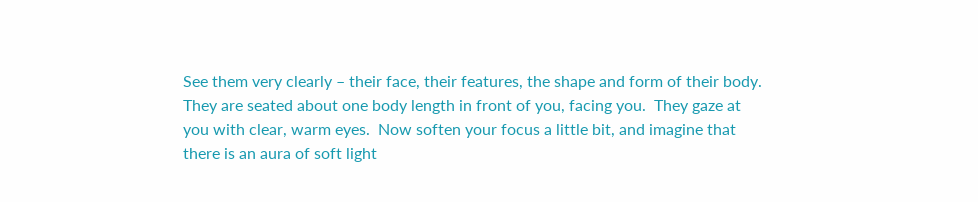See them very clearly – their face, their features, the shape and form of their body.  They are seated about one body length in front of you, facing you.  They gaze at you with clear, warm eyes.  Now soften your focus a little bit, and imagine that there is an aura of soft light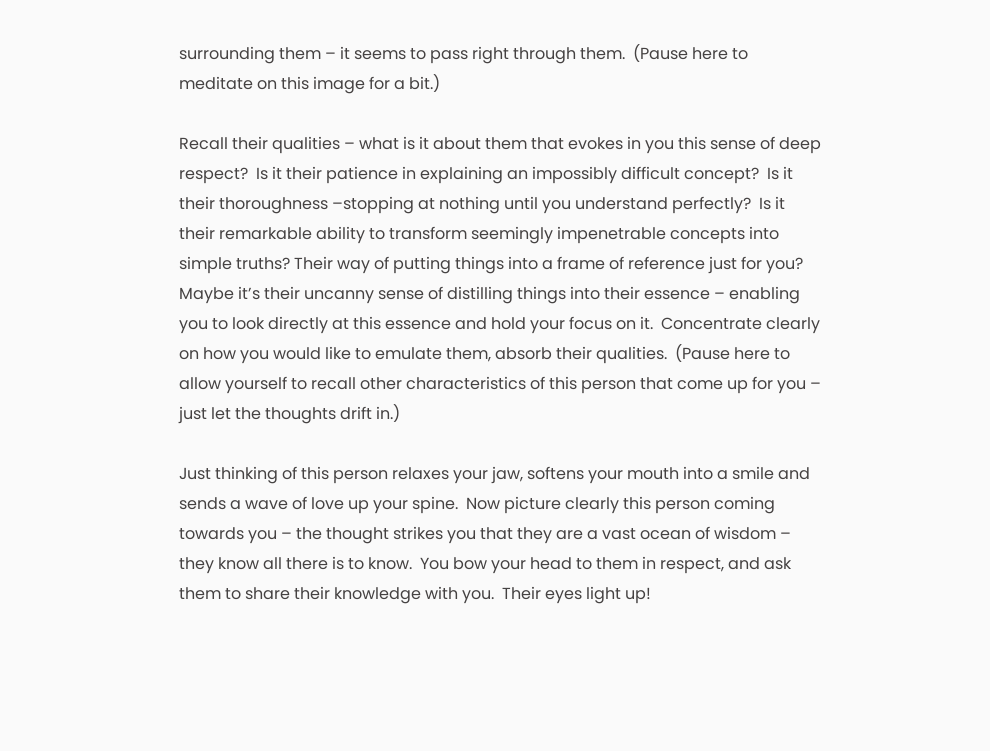surrounding them – it seems to pass right through them.  (Pause here to meditate on this image for a bit.)

Recall their qualities – what is it about them that evokes in you this sense of deep respect?  Is it their patience in explaining an impossibly difficult concept?  Is it their thoroughness –stopping at nothing until you understand perfectly?  Is it their remarkable ability to transform seemingly impenetrable concepts into simple truths? Their way of putting things into a frame of reference just for you?  Maybe it’s their uncanny sense of distilling things into their essence – enabling you to look directly at this essence and hold your focus on it.  Concentrate clearly on how you would like to emulate them, absorb their qualities.  (Pause here to allow yourself to recall other characteristics of this person that come up for you – just let the thoughts drift in.)

Just thinking of this person relaxes your jaw, softens your mouth into a smile and sends a wave of love up your spine.  Now picture clearly this person coming towards you – the thought strikes you that they are a vast ocean of wisdom – they know all there is to know.  You bow your head to them in respect, and ask them to share their knowledge with you.  Their eyes light up!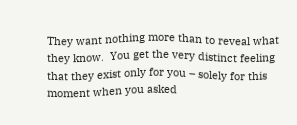They want nothing more than to reveal what they know.  You get the very distinct feeling that they exist only for you – solely for this moment when you asked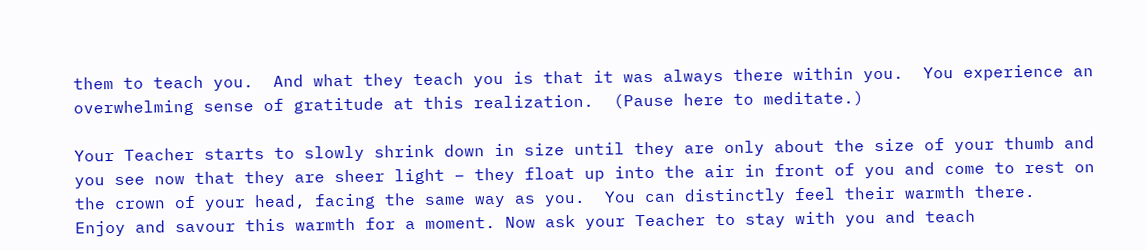them to teach you.  And what they teach you is that it was always there within you.  You experience an overwhelming sense of gratitude at this realization.  (Pause here to meditate.)

Your Teacher starts to slowly shrink down in size until they are only about the size of your thumb and you see now that they are sheer light – they float up into the air in front of you and come to rest on the crown of your head, facing the same way as you.  You can distinctly feel their warmth there.  Enjoy and savour this warmth for a moment. Now ask your Teacher to stay with you and teach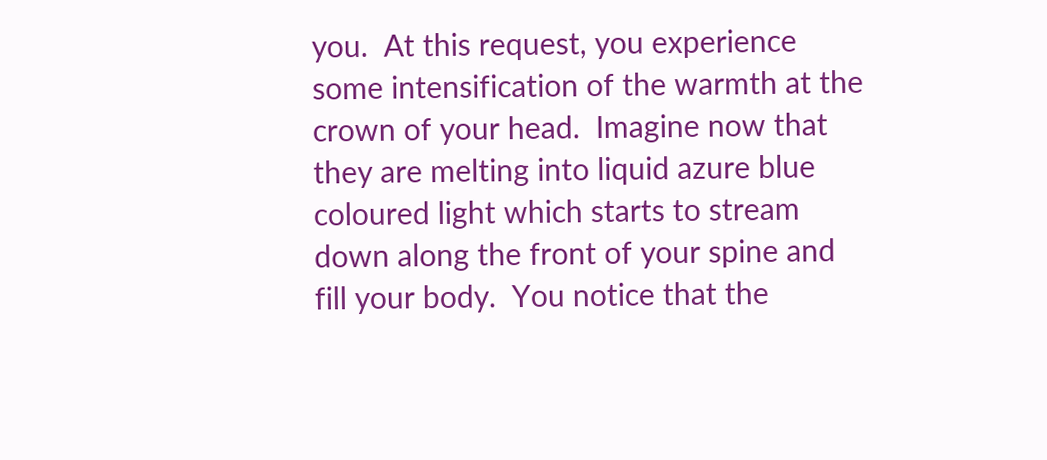you.  At this request, you experience some intensification of the warmth at the crown of your head.  Imagine now that they are melting into liquid azure blue coloured light which starts to stream down along the front of your spine and fill your body.  You notice that the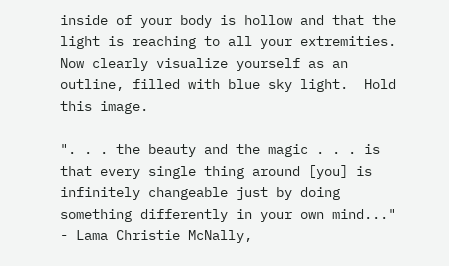inside of your body is hollow and that the light is reaching to all your extremities.  Now clearly visualize yourself as an outline, filled with blue sky light.  Hold this image.

". . . the beauty and the magic . . . is that every single thing around [you] is infinitely changeable just by doing something differently in your own mind..." - Lama Christie McNally,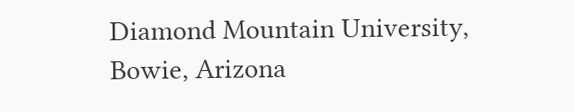Diamond Mountain University, Bowie, Arizona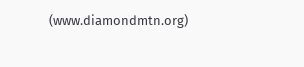(www.diamondmtn.org)